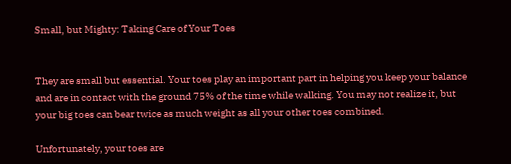Small, but Mighty: Taking Care of Your Toes


They are small but essential. Your toes play an important part in helping you keep your balance and are in contact with the ground 75% of the time while walking. You may not realize it, but your big toes can bear twice as much weight as all your other toes combined.

Unfortunately, your toes are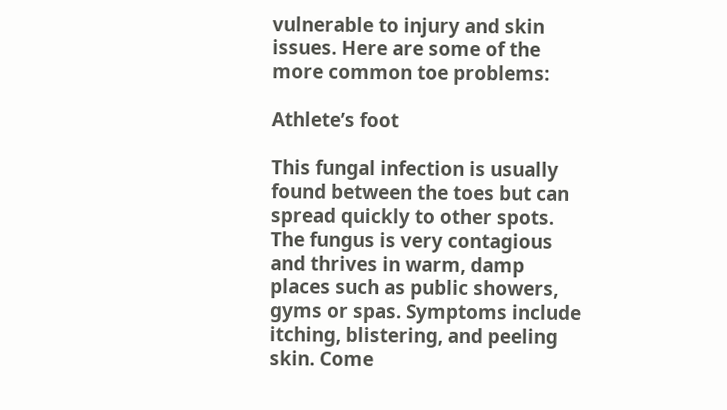vulnerable to injury and skin issues. Here are some of the more common toe problems:

Athlete’s foot

This fungal infection is usually found between the toes but can spread quickly to other spots. The fungus is very contagious and thrives in warm, damp places such as public showers, gyms or spas. Symptoms include itching, blistering, and peeling skin. Come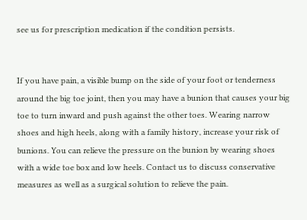see us for prescription medication if the condition persists.


If you have pain, a visible bump on the side of your foot or tenderness around the big toe joint, then you may have a bunion that causes your big toe to turn inward and push against the other toes. Wearing narrow shoes and high heels, along with a family history, increase your risk of bunions. You can relieve the pressure on the bunion by wearing shoes with a wide toe box and low heels. Contact us to discuss conservative measures as well as a surgical solution to relieve the pain.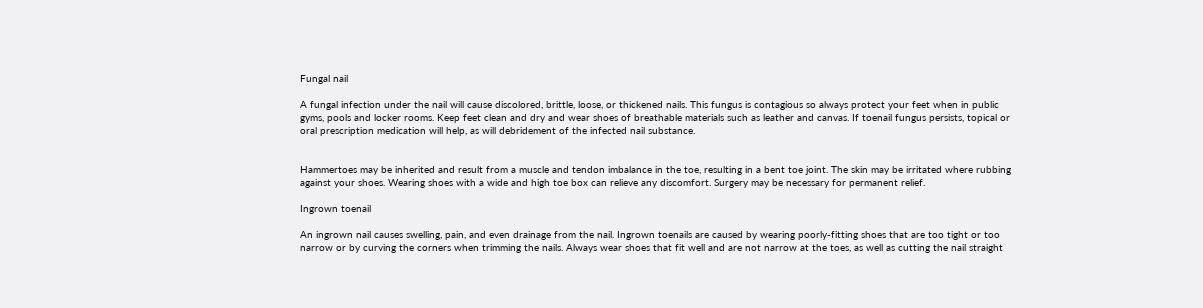Fungal nail

A fungal infection under the nail will cause discolored, brittle, loose, or thickened nails. This fungus is contagious so always protect your feet when in public gyms, pools and locker rooms. Keep feet clean and dry and wear shoes of breathable materials such as leather and canvas. If toenail fungus persists, topical or oral prescription medication will help, as will debridement of the infected nail substance.


Hammertoes may be inherited and result from a muscle and tendon imbalance in the toe, resulting in a bent toe joint. The skin may be irritated where rubbing against your shoes. Wearing shoes with a wide and high toe box can relieve any discomfort. Surgery may be necessary for permanent relief.

Ingrown toenail

An ingrown nail causes swelling, pain, and even drainage from the nail. Ingrown toenails are caused by wearing poorly-fitting shoes that are too tight or too narrow or by curving the corners when trimming the nails. Always wear shoes that fit well and are not narrow at the toes, as well as cutting the nail straight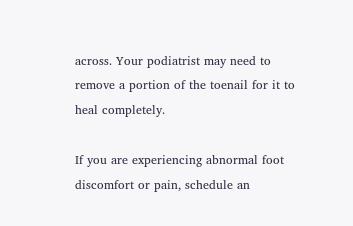across. Your podiatrist may need to remove a portion of the toenail for it to heal completely.

If you are experiencing abnormal foot discomfort or pain, schedule an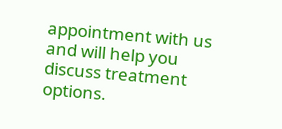appointment with us and will help you discuss treatment options.